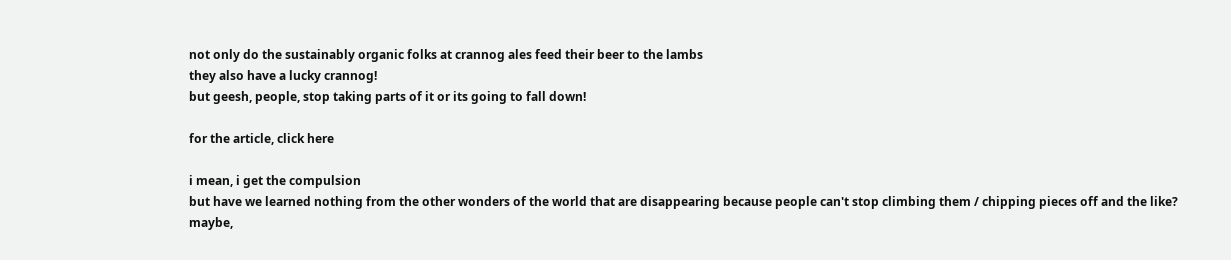not only do the sustainably organic folks at crannog ales feed their beer to the lambs
they also have a lucky crannog!
but geesh, people, stop taking parts of it or its going to fall down!

for the article, click here

i mean, i get the compulsion
but have we learned nothing from the other wonders of the world that are disappearing because people can't stop climbing them / chipping pieces off and the like?
maybe,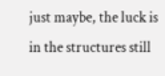just maybe, the luck is in the structures still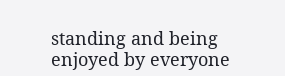standing and being enjoyed by everyone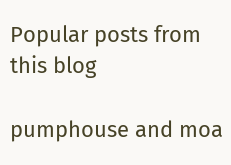Popular posts from this blog

pumphouse and moa